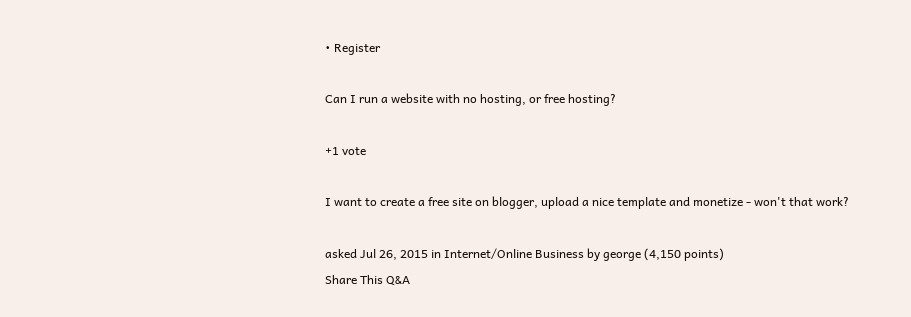• Register

Can I run a website with no hosting, or free hosting?

+1 vote

I want to create a free site on blogger, upload a nice template and monetize - won't that work?

asked Jul 26, 2015 in Internet/Online Business by george (4,150 points)
Share This Q&A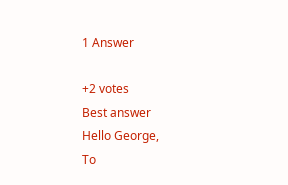1 Answer

+2 votes
Best answer
Hello George,
To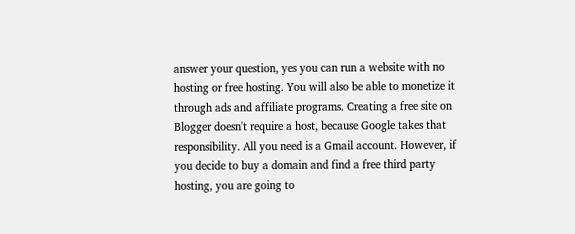answer your question, yes you can run a website with no hosting or free hosting. You will also be able to monetize it through ads and affiliate programs. Creating a free site on Blogger doesn't require a host, because Google takes that responsibility. All you need is a Gmail account. However, if you decide to buy a domain and find a free third party hosting, you are going to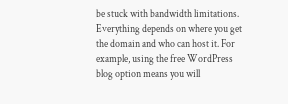be stuck with bandwidth limitations. Everything depends on where you get the domain and who can host it. For example, using the free WordPress blog option means you will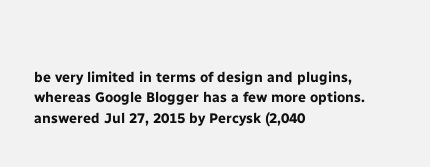be very limited in terms of design and plugins, whereas Google Blogger has a few more options.
answered Jul 27, 2015 by Percysk (2,040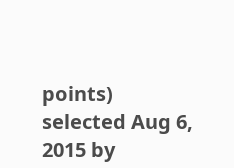points)
selected Aug 6, 2015 by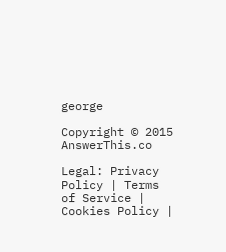george

Copyright © 2015 AnswerThis.co

Legal: Privacy Policy | Terms of Service | Cookies Policy |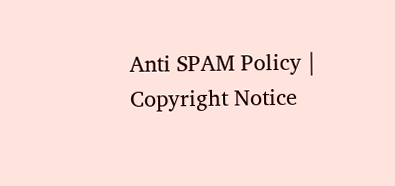Anti SPAM Policy | Copyright Notice